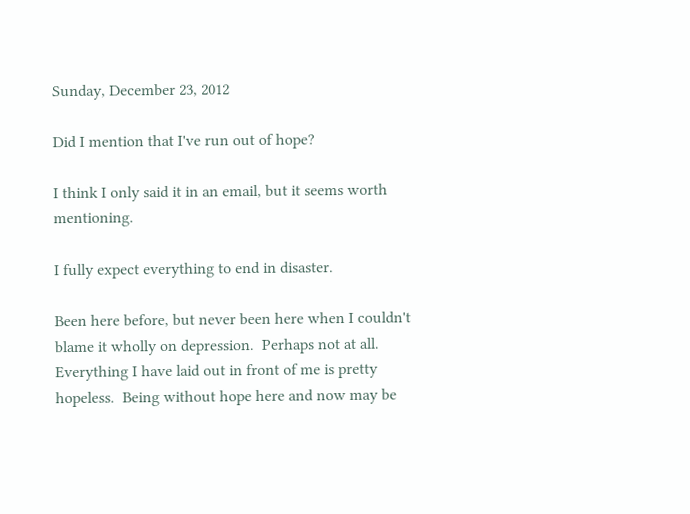Sunday, December 23, 2012

Did I mention that I've run out of hope?

I think I only said it in an email, but it seems worth mentioning.

I fully expect everything to end in disaster.

Been here before, but never been here when I couldn't blame it wholly on depression.  Perhaps not at all.  Everything I have laid out in front of me is pretty hopeless.  Being without hope here and now may be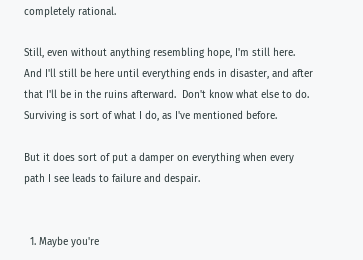completely rational.

Still, even without anything resembling hope, I'm still here.  And I'll still be here until everything ends in disaster, and after that I'll be in the ruins afterward.  Don't know what else to do.  Surviving is sort of what I do, as I've mentioned before.

But it does sort of put a damper on everything when every path I see leads to failure and despair.


  1. Maybe you're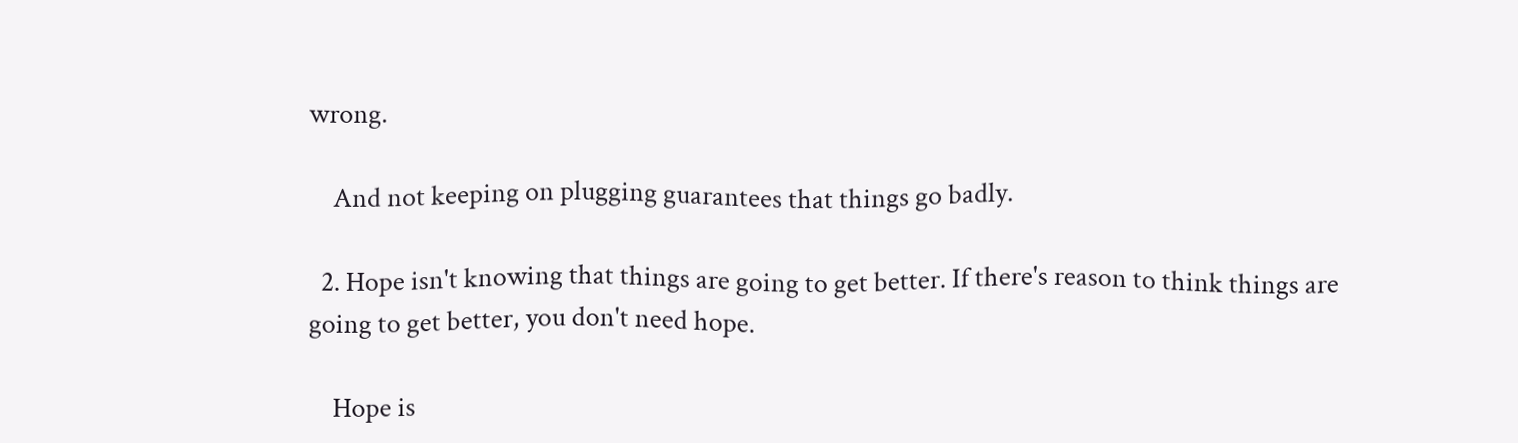wrong.

    And not keeping on plugging guarantees that things go badly.

  2. Hope isn't knowing that things are going to get better. If there's reason to think things are going to get better, you don't need hope.

    Hope is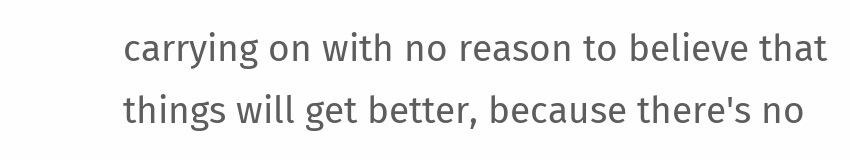carrying on with no reason to believe that things will get better, because there's no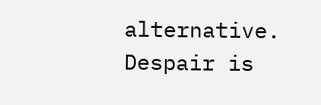alternative. Despair is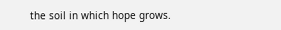the soil in which hope grows.